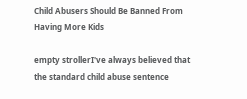Child Abusers Should Be Banned From Having More Kids

empty strollerI've always believed that the standard child abuse sentence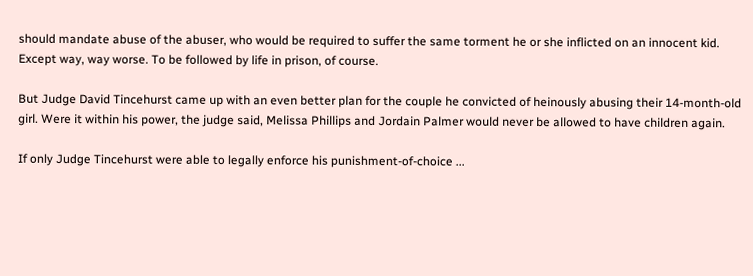should mandate abuse of the abuser, who would be required to suffer the same torment he or she inflicted on an innocent kid. Except way, way worse. To be followed by life in prison, of course.

But Judge David Tincehurst came up with an even better plan for the couple he convicted of heinously abusing their 14-month-old girl. Were it within his power, the judge said, Melissa Phillips and Jordain Palmer would never be allowed to have children again.

If only Judge Tincehurst were able to legally enforce his punishment-of-choice ...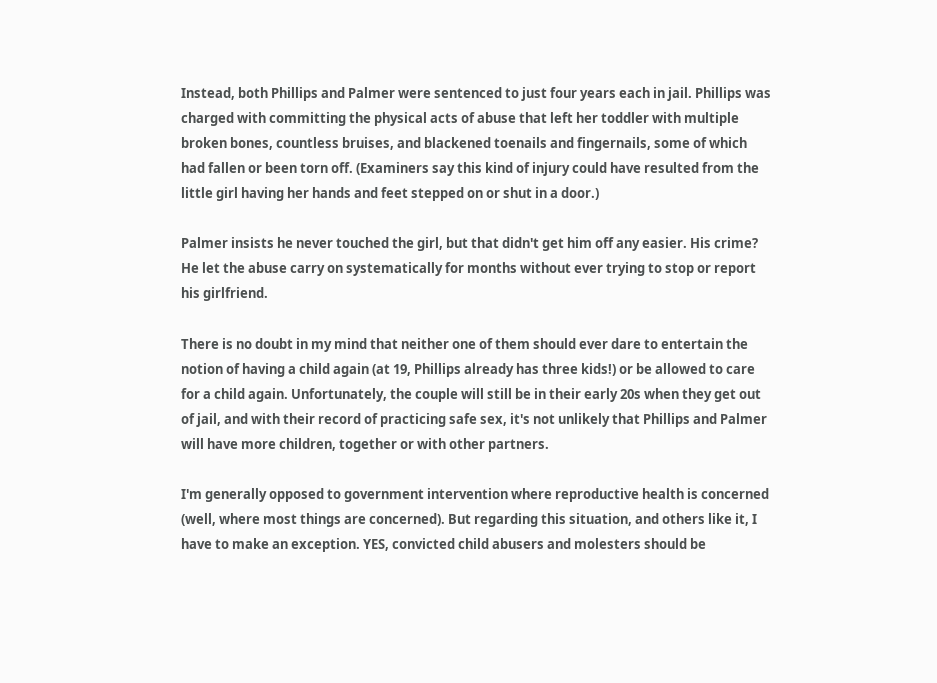Instead, both Phillips and Palmer were sentenced to just four years each in jail. Phillips was charged with committing the physical acts of abuse that left her toddler with multiple broken bones, countless bruises, and blackened toenails and fingernails, some of which had fallen or been torn off. (Examiners say this kind of injury could have resulted from the little girl having her hands and feet stepped on or shut in a door.)

Palmer insists he never touched the girl, but that didn't get him off any easier. His crime? He let the abuse carry on systematically for months without ever trying to stop or report his girlfriend.

There is no doubt in my mind that neither one of them should ever dare to entertain the notion of having a child again (at 19, Phillips already has three kids!) or be allowed to care for a child again. Unfortunately, the couple will still be in their early 20s when they get out of jail, and with their record of practicing safe sex, it's not unlikely that Phillips and Palmer will have more children, together or with other partners.

I'm generally opposed to government intervention where reproductive health is concerned (well, where most things are concerned). But regarding this situation, and others like it, I have to make an exception. YES, convicted child abusers and molesters should be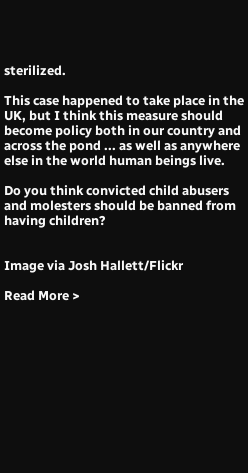sterilized.

This case happened to take place in the UK, but I think this measure should become policy both in our country and across the pond ... as well as anywhere else in the world human beings live.

Do you think convicted child abusers and molesters should be banned from having children?


Image via Josh Hallett/Flickr

Read More >